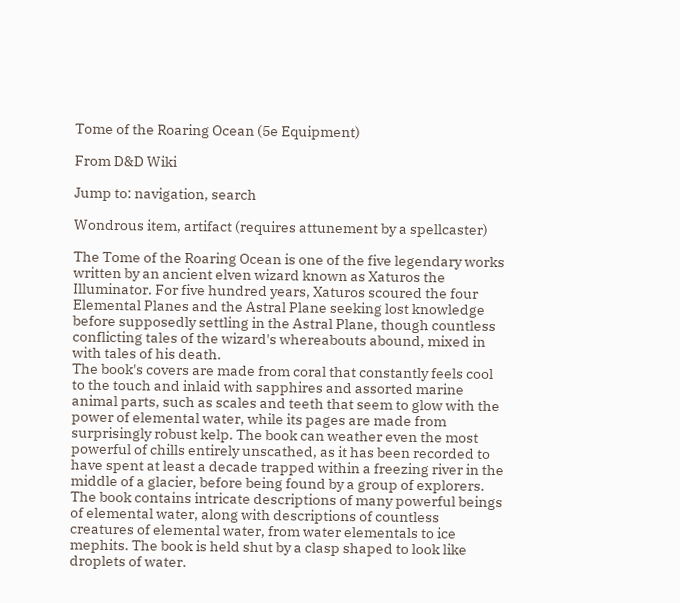Tome of the Roaring Ocean (5e Equipment)

From D&D Wiki

Jump to: navigation, search

Wondrous item, artifact (requires attunement by a spellcaster)

The Tome of the Roaring Ocean is one of the five legendary works written by an ancient elven wizard known as Xaturos the Illuminator. For five hundred years, Xaturos scoured the four Elemental Planes and the Astral Plane seeking lost knowledge before supposedly settling in the Astral Plane, though countless conflicting tales of the wizard's whereabouts abound, mixed in with tales of his death.
The book's covers are made from coral that constantly feels cool to the touch and inlaid with sapphires and assorted marine animal parts, such as scales and teeth that seem to glow with the power of elemental water, while its pages are made from surprisingly robust kelp. The book can weather even the most powerful of chills entirely unscathed, as it has been recorded to have spent at least a decade trapped within a freezing river in the middle of a glacier, before being found by a group of explorers. The book contains intricate descriptions of many powerful beings of elemental water, along with descriptions of countless creatures of elemental water, from water elementals to ice mephits. The book is held shut by a clasp shaped to look like droplets of water.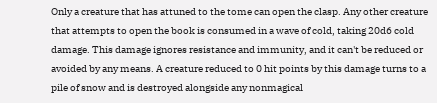Only a creature that has attuned to the tome can open the clasp. Any other creature that attempts to open the book is consumed in a wave of cold, taking 20d6 cold damage. This damage ignores resistance and immunity, and it can't be reduced or avoided by any means. A creature reduced to 0 hit points by this damage turns to a pile of snow and is destroyed alongside any nonmagical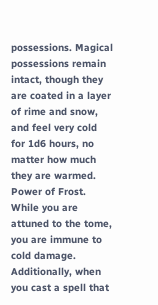possessions. Magical possessions remain intact, though they are coated in a layer of rime and snow, and feel very cold for 1d6 hours, no matter how much they are warmed.
Power of Frost. While you are attuned to the tome, you are immune to cold damage. Additionally, when you cast a spell that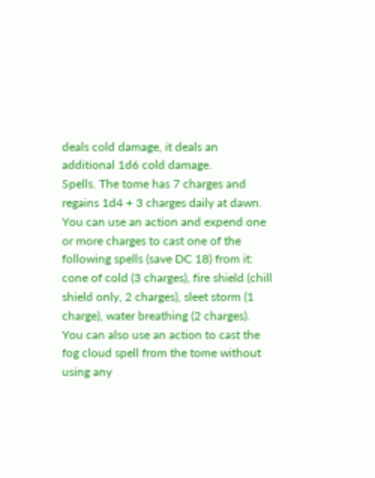deals cold damage, it deals an additional 1d6 cold damage.
Spells. The tome has 7 charges and regains 1d4 + 3 charges daily at dawn. You can use an action and expend one or more charges to cast one of the following spells (save DC 18) from it: cone of cold (3 charges), fire shield (chill shield only, 2 charges), sleet storm (1 charge), water breathing (2 charges).
You can also use an action to cast the fog cloud spell from the tome without using any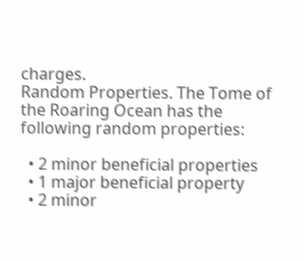charges.
Random Properties. The Tome of the Roaring Ocean has the following random properties:

  • 2 minor beneficial properties
  • 1 major beneficial property
  • 2 minor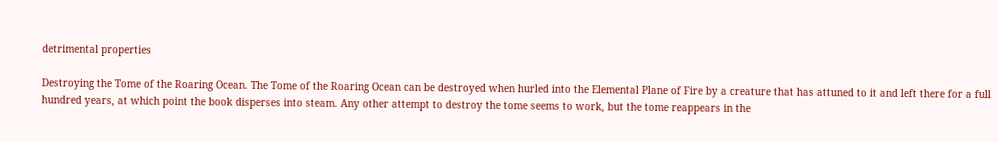detrimental properties

Destroying the Tome of the Roaring Ocean. The Tome of the Roaring Ocean can be destroyed when hurled into the Elemental Plane of Fire by a creature that has attuned to it and left there for a full hundred years, at which point the book disperses into steam. Any other attempt to destroy the tome seems to work, but the tome reappears in the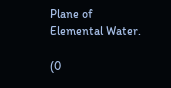Plane of Elemental Water.

(0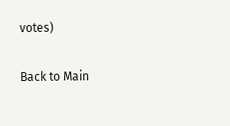votes)

Back to Main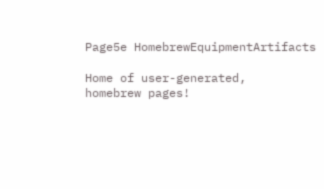Page5e HomebrewEquipmentArtifacts

Home of user-generated,
homebrew pages!